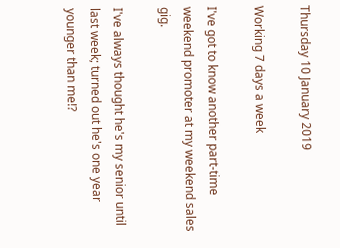Thursday 10 January 2019

Working 7 days a week

I've got to know another part-time weekend promoter at my weekend sales gig.

I've always thought he's my senior until last week; turned out he's one year younger than me!?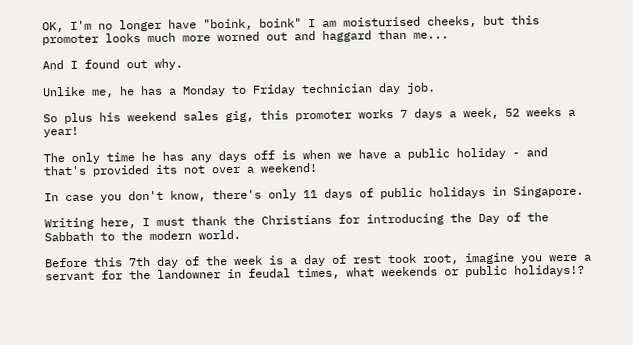OK, I'm no longer have "boink, boink" I am moisturised cheeks, but this promoter looks much more worned out and haggard than me...

And I found out why.

Unlike me, he has a Monday to Friday technician day job.

So plus his weekend sales gig, this promoter works 7 days a week, 52 weeks a year!

The only time he has any days off is when we have a public holiday - and that's provided its not over a weekend!

In case you don't know, there's only 11 days of public holidays in Singapore.

Writing here, I must thank the Christians for introducing the Day of the Sabbath to the modern world.

Before this 7th day of the week is a day of rest took root, imagine you were a servant for the landowner in feudal times, what weekends or public holidays!?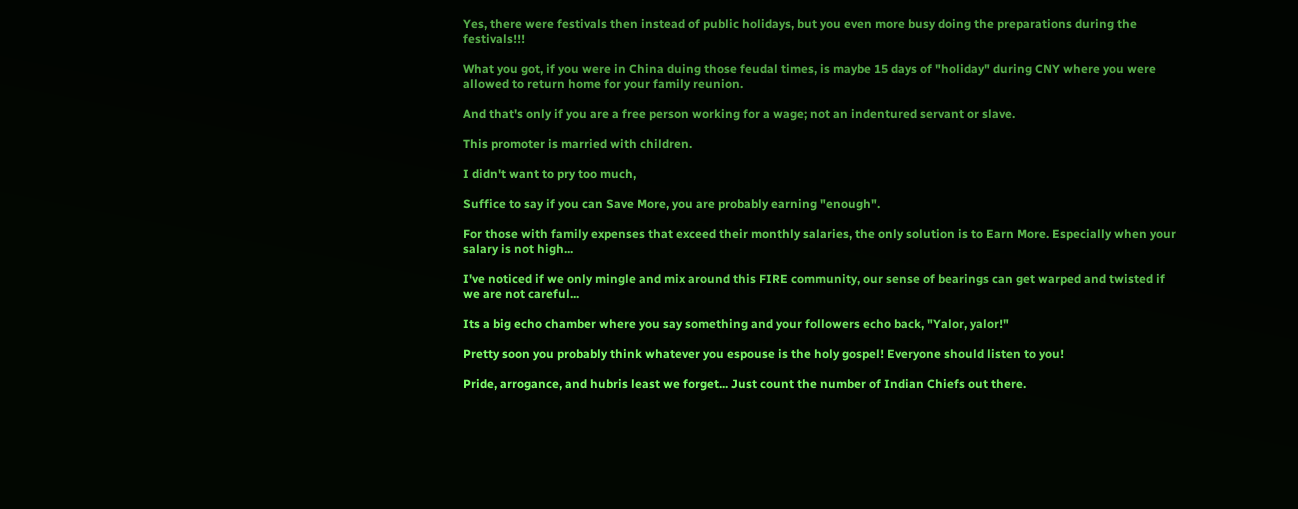Yes, there were festivals then instead of public holidays, but you even more busy doing the preparations during the festivals!!!

What you got, if you were in China duing those feudal times, is maybe 15 days of "holiday" during CNY where you were allowed to return home for your family reunion.

And that's only if you are a free person working for a wage; not an indentured servant or slave.

This promoter is married with children.

I didn't want to pry too much,

Suffice to say if you can Save More, you are probably earning "enough".

For those with family expenses that exceed their monthly salaries, the only solution is to Earn More. Especially when your salary is not high...

I've noticed if we only mingle and mix around this FIRE community, our sense of bearings can get warped and twisted if we are not careful...

Its a big echo chamber where you say something and your followers echo back, "Yalor, yalor!"

Pretty soon you probably think whatever you espouse is the holy gospel! Everyone should listen to you!

Pride, arrogance, and hubris least we forget... Just count the number of Indian Chiefs out there.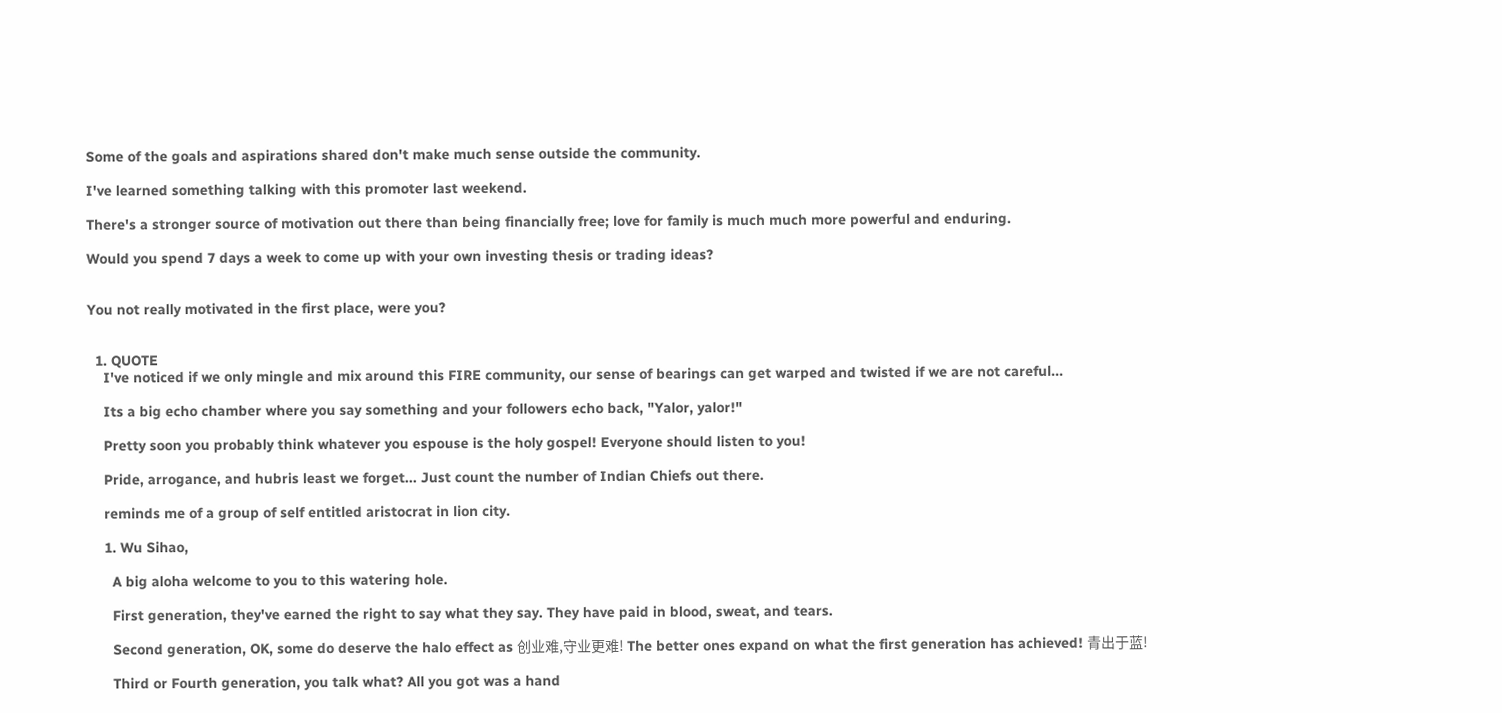Some of the goals and aspirations shared don't make much sense outside the community.

I've learned something talking with this promoter last weekend.

There's a stronger source of motivation out there than being financially free; love for family is much much more powerful and enduring.

Would you spend 7 days a week to come up with your own investing thesis or trading ideas?


You not really motivated in the first place, were you?


  1. QUOTE
    I've noticed if we only mingle and mix around this FIRE community, our sense of bearings can get warped and twisted if we are not careful...

    Its a big echo chamber where you say something and your followers echo back, "Yalor, yalor!"

    Pretty soon you probably think whatever you espouse is the holy gospel! Everyone should listen to you!

    Pride, arrogance, and hubris least we forget... Just count the number of Indian Chiefs out there.

    reminds me of a group of self entitled aristocrat in lion city.

    1. Wu Sihao,

      A big aloha welcome to you to this watering hole.

      First generation, they've earned the right to say what they say. They have paid in blood, sweat, and tears.

      Second generation, OK, some do deserve the halo effect as 创业难,守业更难! The better ones expand on what the first generation has achieved! 青出于蓝!

      Third or Fourth generation, you talk what? All you got was a hand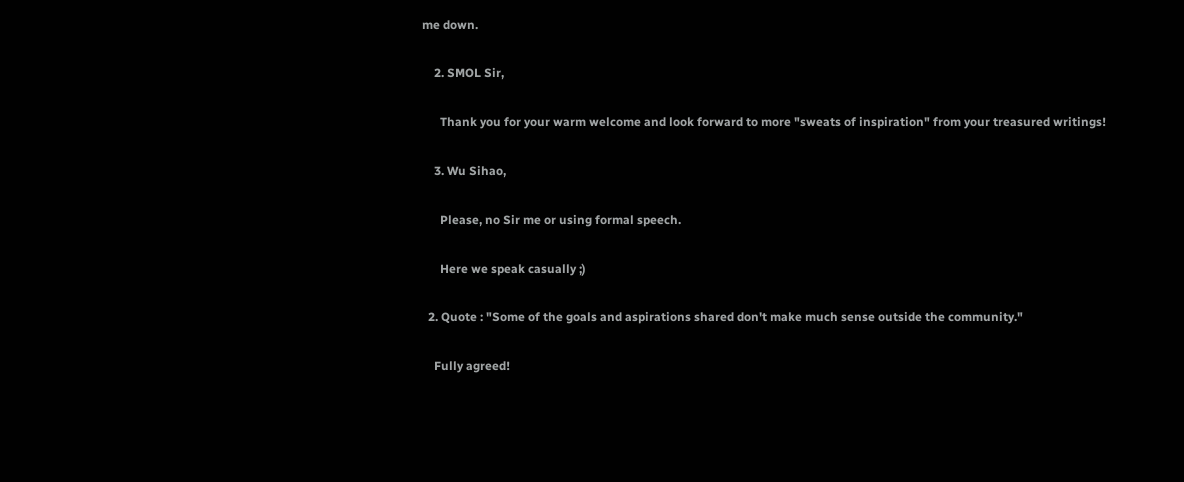me down.

    2. SMOL Sir,

      Thank you for your warm welcome and look forward to more "sweats of inspiration" from your treasured writings!

    3. Wu Sihao,

      Please, no Sir me or using formal speech.

      Here we speak casually ;)

  2. Quote : "Some of the goals and aspirations shared don't make much sense outside the community."

    Fully agreed!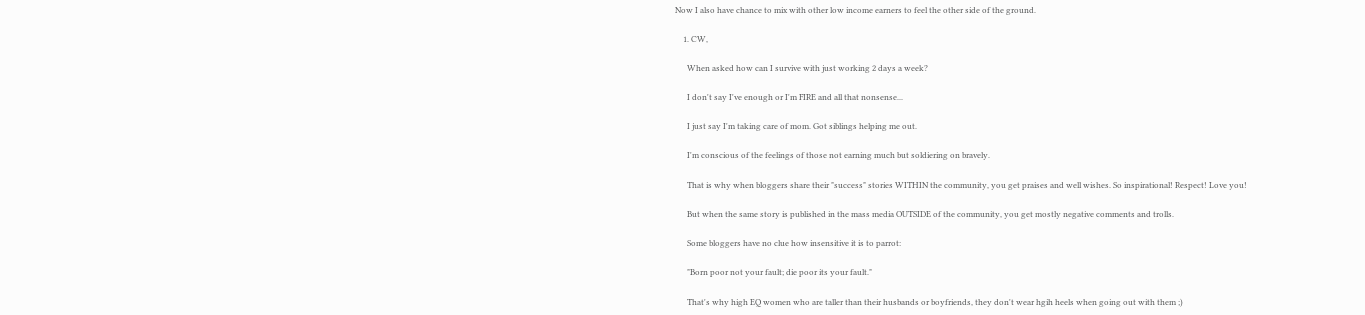Now I also have chance to mix with other low income earners to feel the other side of the ground.

    1. CW,

      When asked how can I survive with just working 2 days a week?

      I don't say I've enough or I'm FIRE and all that nonsense...

      I just say I'm taking care of mom. Got siblings helping me out.

      I'm conscious of the feelings of those not earning much but soldiering on bravely.

      That is why when bloggers share their "success" stories WITHIN the community, you get praises and well wishes. So inspirational! Respect! Love you!

      But when the same story is published in the mass media OUTSIDE of the community, you get mostly negative comments and trolls.

      Some bloggers have no clue how insensitive it is to parrot:

      "Born poor not your fault; die poor its your fault."

      That's why high EQ women who are taller than their husbands or boyfriends, they don't wear hgih heels when going out with them ;)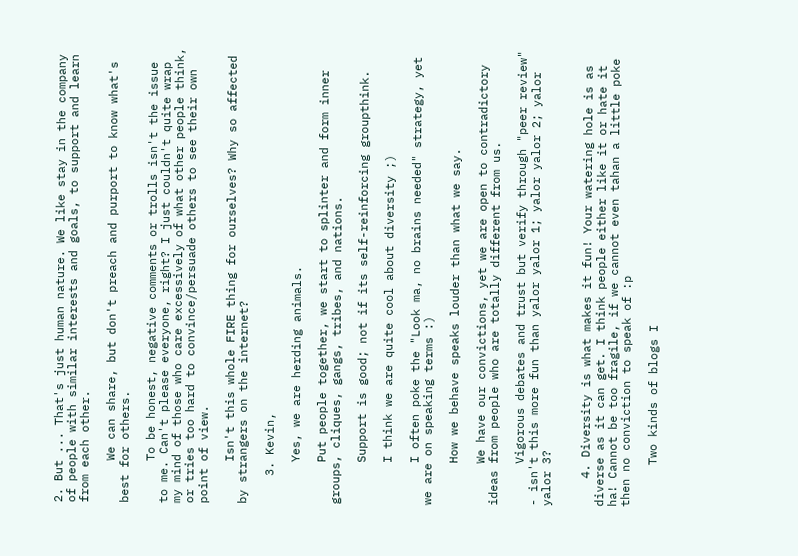2. But ... That's just human nature. We like stay in the company of people with similar interests and goals, to support and learn from each other.

      We can share, but don't preach and purport to know what's best for others.

      To be honest, negative comments or trolls isn't the issue to me. Can't please everyone, right? I just couldn't quite wrap my mind of those who care excessively of what other people think, or tries too hard to convince/persuade others to see their own point of view.

      Isn't this whole FIRE thing for ourselves? Why so affected by strangers on the internet?

    3. Kevin,

      Yes, we are herding animals.

      Put people together, we start to splinter and form inner groups, cliques, gangs, tribes, and nations.

      Support is good; not if its self-reinforcing groupthink.

      I think we are quite cool about diversity ;)

      I often poke the "Look ma, no brains needed" strategy, yet we are on speaking terms :)

      How we behave speaks louder than what we say.

      We have our convictions, yet we are open to contradictory ideas from people who are totally different from us.

      Vigorous debates and trust but verify through "peer review" - isn't this more fun than yalor yalor 1; yalor yalor 2; yalor yalor 3?


    4. Diversity is what makes it fun! Your watering hole is as diverse as it can get. I think people either like it or hate it ha! Cannot be too fragile, if we cannot even tahan a little poke then no conviction to speak of :p

      Two kinds of blogs I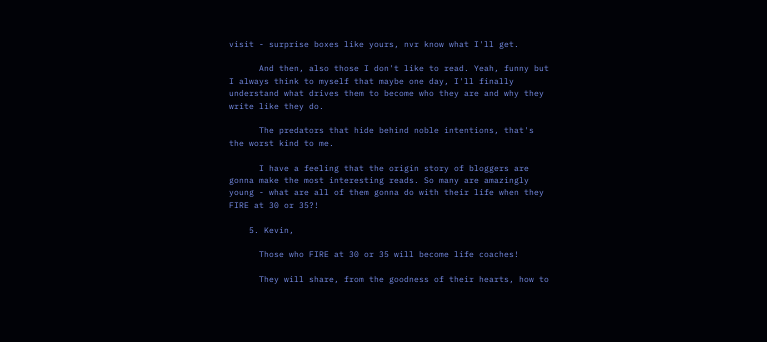visit - surprise boxes like yours, nvr know what I'll get.

      And then, also those I don't like to read. Yeah, funny but I always think to myself that maybe one day, I'll finally understand what drives them to become who they are and why they write like they do.

      The predators that hide behind noble intentions, that's the worst kind to me.

      I have a feeling that the origin story of bloggers are gonna make the most interesting reads. So many are amazingly young - what are all of them gonna do with their life when they FIRE at 30 or 35?!

    5. Kevin,

      Those who FIRE at 30 or 35 will become life coaches!

      They will share, from the goodness of their hearts, how to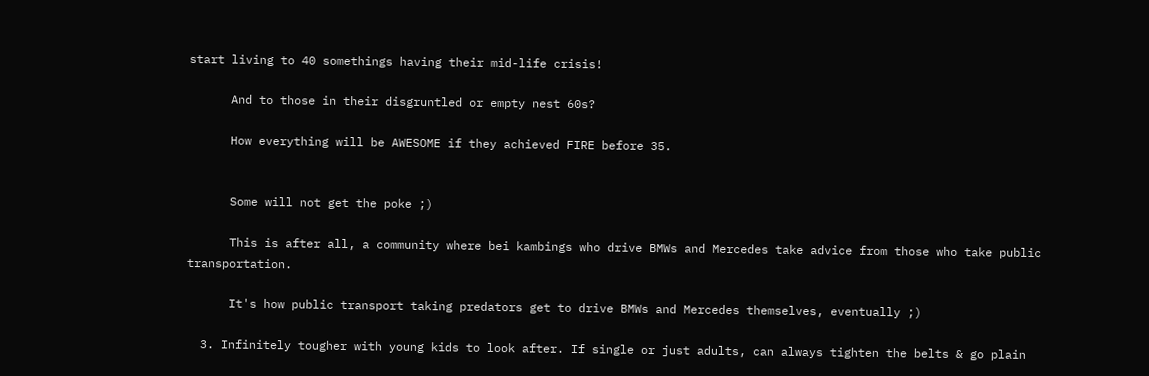start living to 40 somethings having their mid-life crisis!

      And to those in their disgruntled or empty nest 60s?

      How everything will be AWESOME if they achieved FIRE before 35.


      Some will not get the poke ;)

      This is after all, a community where bei kambings who drive BMWs and Mercedes take advice from those who take public transportation.

      It's how public transport taking predators get to drive BMWs and Mercedes themselves, eventually ;)

  3. Infinitely tougher with young kids to look after. If single or just adults, can always tighten the belts & go plain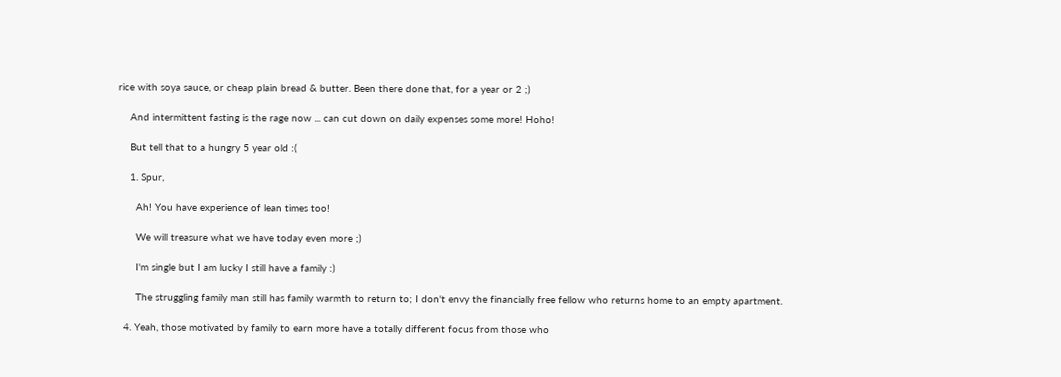rice with soya sauce, or cheap plain bread & butter. Been there done that, for a year or 2 ;)

    And intermittent fasting is the rage now ... can cut down on daily expenses some more! Hoho!

    But tell that to a hungry 5 year old :(

    1. Spur,

      Ah! You have experience of lean times too!

      We will treasure what we have today even more ;)

      I'm single but I am lucky I still have a family :)

      The struggling family man still has family warmth to return to; I don't envy the financially free fellow who returns home to an empty apartment.

  4. Yeah, those motivated by family to earn more have a totally different focus from those who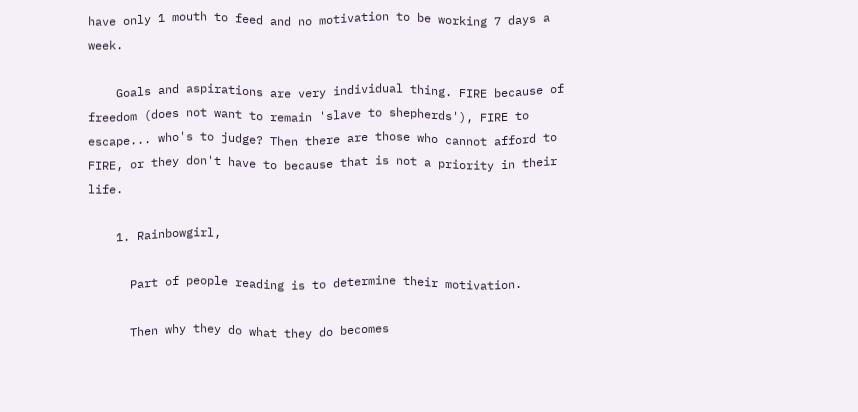have only 1 mouth to feed and no motivation to be working 7 days a week.

    Goals and aspirations are very individual thing. FIRE because of freedom (does not want to remain 'slave to shepherds'), FIRE to escape... who's to judge? Then there are those who cannot afford to FIRE, or they don't have to because that is not a priority in their life.

    1. Rainbowgirl,

      Part of people reading is to determine their motivation.

      Then why they do what they do becomes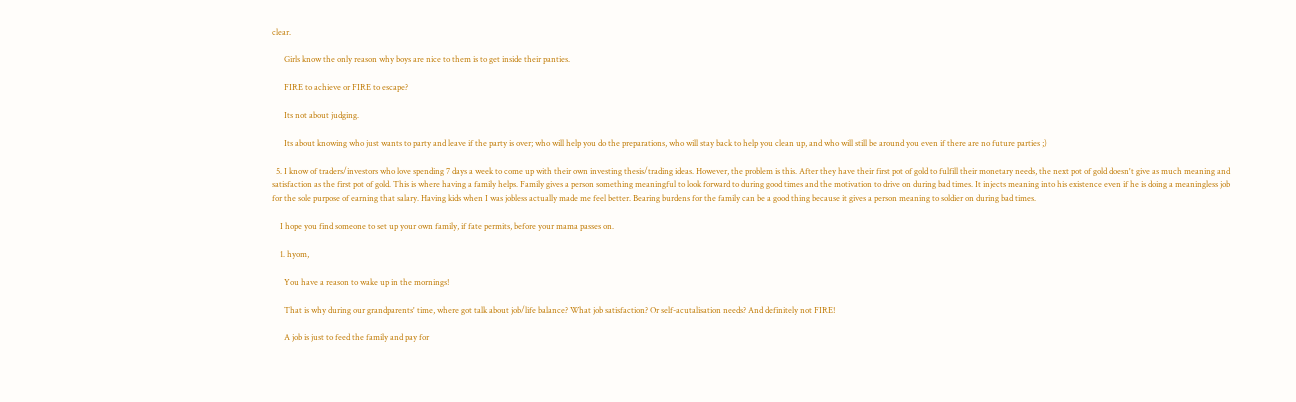clear.

      Girls know the only reason why boys are nice to them is to get inside their panties.

      FIRE to achieve or FIRE to escape?

      Its not about judging.

      Its about knowing who just wants to party and leave if the party is over; who will help you do the preparations, who will stay back to help you clean up, and who will still be around you even if there are no future parties ;)

  5. I know of traders/investors who love spending 7 days a week to come up with their own investing thesis/trading ideas. However, the problem is this. After they have their first pot of gold to fulfill their monetary needs, the next pot of gold doesn't give as much meaning and satisfaction as the first pot of gold. This is where having a family helps. Family gives a person something meaningful to look forward to during good times and the motivation to drive on during bad times. It injects meaning into his existence even if he is doing a meaningless job for the sole purpose of earning that salary. Having kids when I was jobless actually made me feel better. Bearing burdens for the family can be a good thing because it gives a person meaning to soldier on during bad times.

    I hope you find someone to set up your own family, if fate permits, before your mama passes on.

    1. hyom,

      You have a reason to wake up in the mornings!

      That is why during our grandparents' time, where got talk about job/life balance? What job satisfaction? Or self-acutalisation needs? And definitely not FIRE!

      A job is just to feed the family and pay for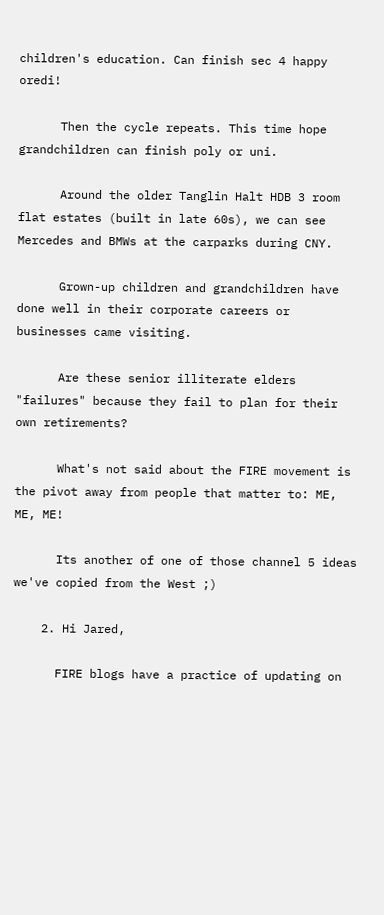children's education. Can finish sec 4 happy oredi!

      Then the cycle repeats. This time hope grandchildren can finish poly or uni.

      Around the older Tanglin Halt HDB 3 room flat estates (built in late 60s), we can see Mercedes and BMWs at the carparks during CNY.

      Grown-up children and grandchildren have done well in their corporate careers or businesses came visiting.

      Are these senior illiterate elders "failures" because they fail to plan for their own retirements?

      What's not said about the FIRE movement is the pivot away from people that matter to: ME, ME, ME!

      Its another of one of those channel 5 ideas we've copied from the West ;)

    2. Hi Jared,

      FIRE blogs have a practice of updating on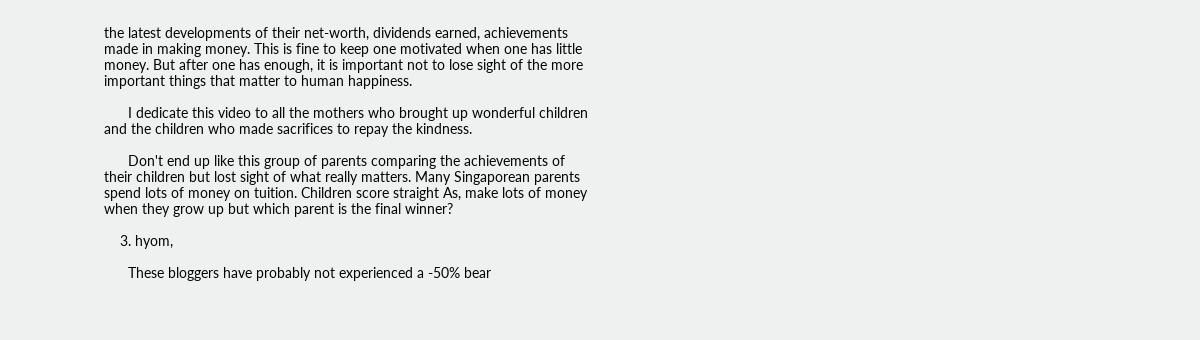the latest developments of their net-worth, dividends earned, achievements made in making money. This is fine to keep one motivated when one has little money. But after one has enough, it is important not to lose sight of the more important things that matter to human happiness.

      I dedicate this video to all the mothers who brought up wonderful children and the children who made sacrifices to repay the kindness.

      Don't end up like this group of parents comparing the achievements of their children but lost sight of what really matters. Many Singaporean parents spend lots of money on tuition. Children score straight As, make lots of money when they grow up but which parent is the final winner?

    3. hyom,

      These bloggers have probably not experienced a -50% bear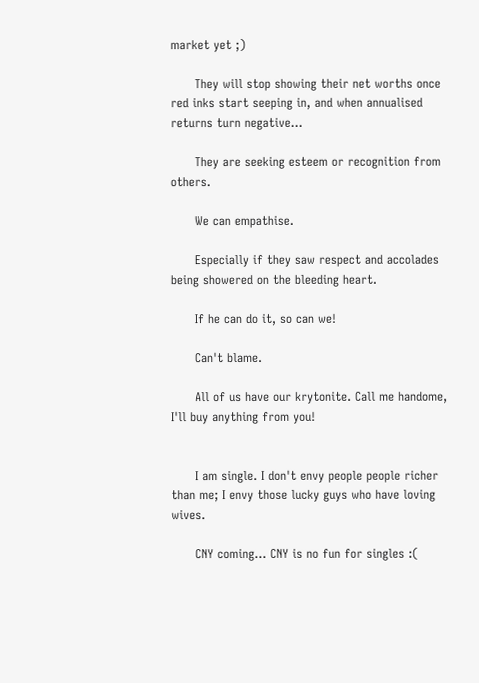market yet ;)

      They will stop showing their net worths once red inks start seeping in, and when annualised returns turn negative...

      They are seeking esteem or recognition from others.

      We can empathise.

      Especially if they saw respect and accolades being showered on the bleeding heart.

      If he can do it, so can we!

      Can't blame.

      All of us have our krytonite. Call me handome, I'll buy anything from you!


      I am single. I don't envy people people richer than me; I envy those lucky guys who have loving wives.

      CNY coming... CNY is no fun for singles :(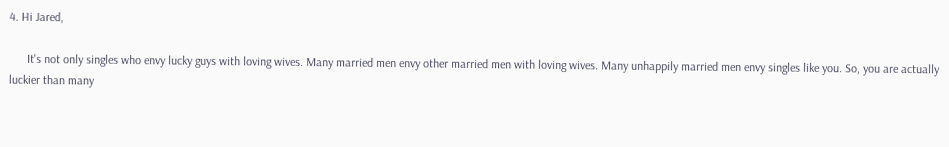4. Hi Jared,

      It's not only singles who envy lucky guys with loving wives. Many married men envy other married men with loving wives. Many unhappily married men envy singles like you. So, you are actually luckier than many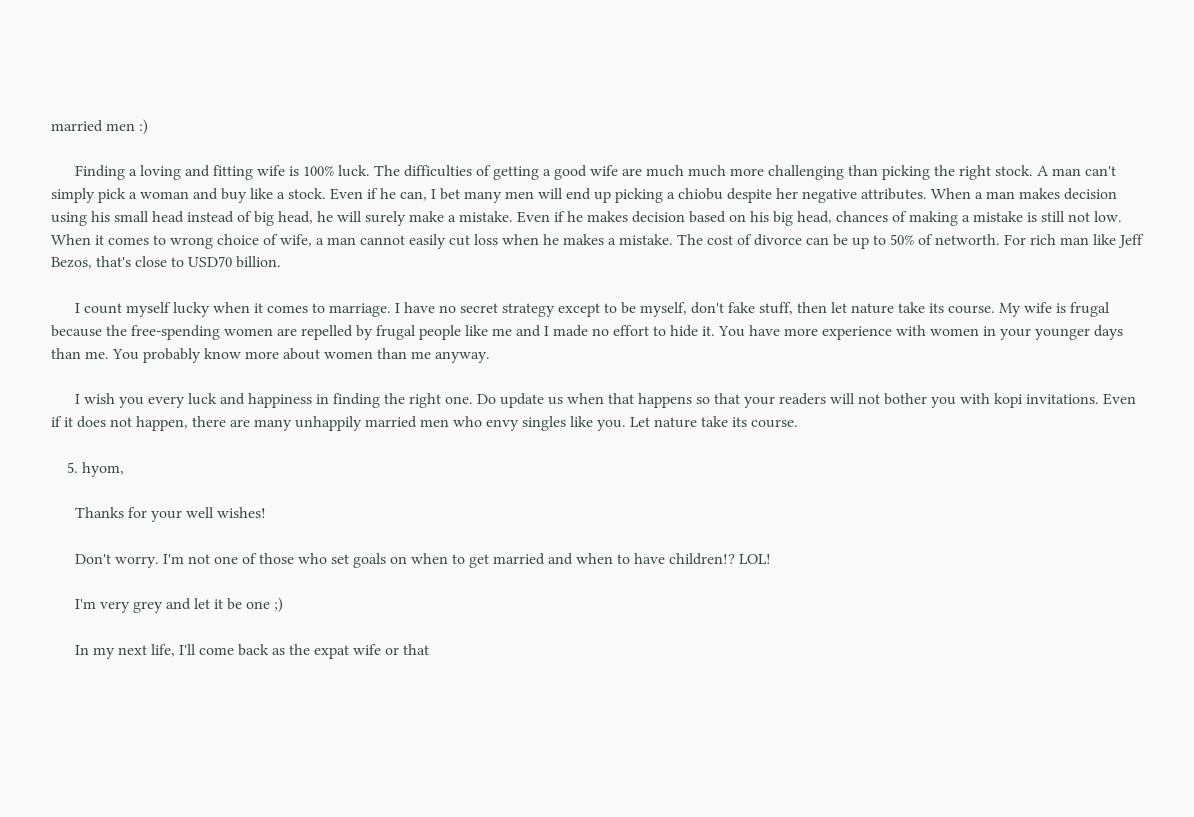married men :)

      Finding a loving and fitting wife is 100% luck. The difficulties of getting a good wife are much much more challenging than picking the right stock. A man can't simply pick a woman and buy like a stock. Even if he can, I bet many men will end up picking a chiobu despite her negative attributes. When a man makes decision using his small head instead of big head, he will surely make a mistake. Even if he makes decision based on his big head, chances of making a mistake is still not low. When it comes to wrong choice of wife, a man cannot easily cut loss when he makes a mistake. The cost of divorce can be up to 50% of networth. For rich man like Jeff Bezos, that's close to USD70 billion.

      I count myself lucky when it comes to marriage. I have no secret strategy except to be myself, don't fake stuff, then let nature take its course. My wife is frugal because the free-spending women are repelled by frugal people like me and I made no effort to hide it. You have more experience with women in your younger days than me. You probably know more about women than me anyway.

      I wish you every luck and happiness in finding the right one. Do update us when that happens so that your readers will not bother you with kopi invitations. Even if it does not happen, there are many unhappily married men who envy singles like you. Let nature take its course.

    5. hyom,

      Thanks for your well wishes!

      Don't worry. I'm not one of those who set goals on when to get married and when to have children!? LOL!

      I'm very grey and let it be one ;)

      In my next life, I'll come back as the expat wife or that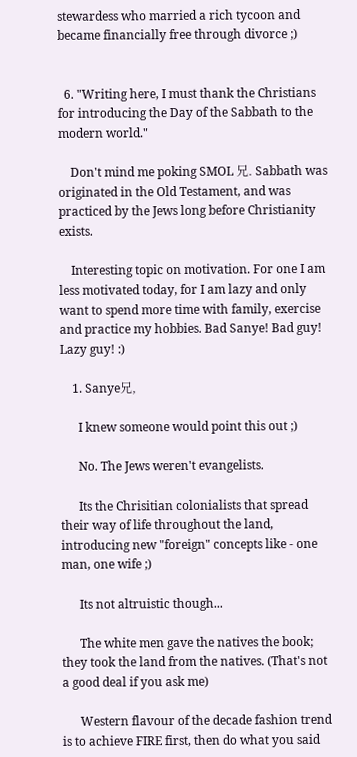stewardess who married a rich tycoon and became financially free through divorce ;)


  6. "Writing here, I must thank the Christians for introducing the Day of the Sabbath to the modern world."

    Don't mind me poking SMOL 兄. Sabbath was originated in the Old Testament, and was practiced by the Jews long before Christianity exists.

    Interesting topic on motivation. For one I am less motivated today, for I am lazy and only want to spend more time with family, exercise and practice my hobbies. Bad Sanye! Bad guy! Lazy guy! :)

    1. Sanye兄,

      I knew someone would point this out ;)

      No. The Jews weren't evangelists.

      Its the Chrisitian colonialists that spread their way of life throughout the land, introducing new "foreign" concepts like - one man, one wife ;)

      Its not altruistic though...

      The white men gave the natives the book; they took the land from the natives. (That's not a good deal if you ask me)

      Western flavour of the decade fashion trend is to achieve FIRE first, then do what you said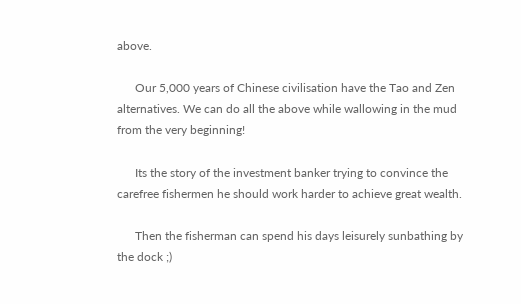above.

      Our 5,000 years of Chinese civilisation have the Tao and Zen alternatives. We can do all the above while wallowing in the mud from the very beginning!

      Its the story of the investment banker trying to convince the carefree fishermen he should work harder to achieve great wealth.

      Then the fisherman can spend his days leisurely sunbathing by the dock ;)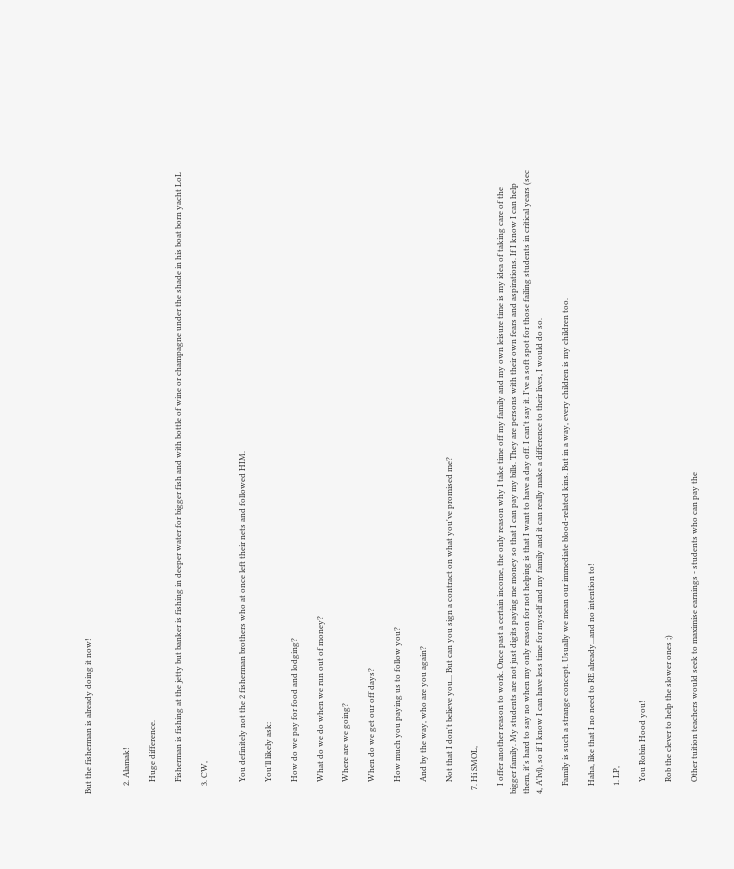But the fisherman is already doing it now!


    2. Alamak!

      Huge difference.

      Fisherman is fishing at the jetty but banker is fishing in deeper water for bigger fish and with bottle of wine or champagne under the shade in his boat born yacht LoL

    3. CW,


      You definitely not the 2 fisherman brothers who at once left their nets and followed HIM.

      You'll likely ask:

      How do we pay for food and lodging?

      What do we do when we run out of money?

      Where are we going?

      When do we get our off days?

      How much you paying us to follow you?

      And by the way, who are you again?

      Not that I don't believe you... But can you sign a contract on what you've promised me?

  7. Hi SMOL,

    I offer another reason to work. Once past a certain income, the only reason why I take time off my family and my own leisure time is my idea of taking care of the bigger family. My students are not just digits paying me money so that I can pay my bills. They are persons with their own fears and aspirations. If I know I can help them, it's hard to say no when my only reason for not helping is that I want to have a day off. I can't say it. I've a soft spot for those failing students in critical years (sec 4, A'lvl), so if I know I can have less time for myself and my family and it can really make a difference to their lives, I would do so.

    Family is such a strange concept. Usually we mean our immediate blood-related kins. But in a way, every children is my children too.

    Haha, like that I no need to RE already...and no intention to!

    1. LP,

      You Robin Hood you!

      Rob the clever to help the slower ones ;)

      Other tuition teachers would seek to maximise earnings - students who can pay the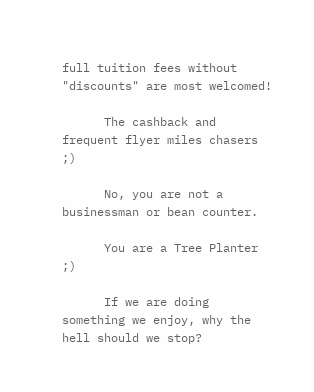full tuition fees without "discounts" are most welcomed!

      The cashback and frequent flyer miles chasers ;)

      No, you are not a businessman or bean counter.

      You are a Tree Planter ;)

      If we are doing something we enjoy, why the hell should we stop?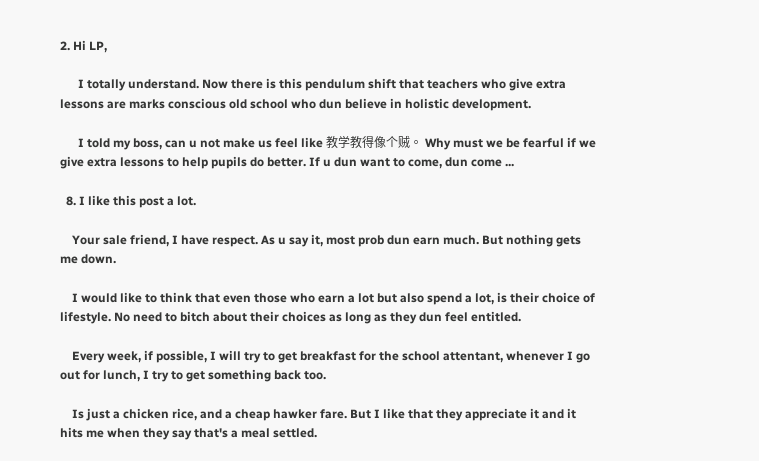2. Hi LP,

      I totally understand. Now there is this pendulum shift that teachers who give extra lessons are marks conscious old school who dun believe in holistic development.

      I told my boss, can u not make us feel like 教学教得像个贼。 Why must we be fearful if we give extra lessons to help pupils do better. If u dun want to come, dun come ...

  8. I like this post a lot.

    Your sale friend, I have respect. As u say it, most prob dun earn much. But nothing gets me down.

    I would like to think that even those who earn a lot but also spend a lot, is their choice of lifestyle. No need to bitch about their choices as long as they dun feel entitled.

    Every week, if possible, I will try to get breakfast for the school attentant, whenever I go out for lunch, I try to get something back too.

    Is just a chicken rice, and a cheap hawker fare. But I like that they appreciate it and it hits me when they say that's a meal settled.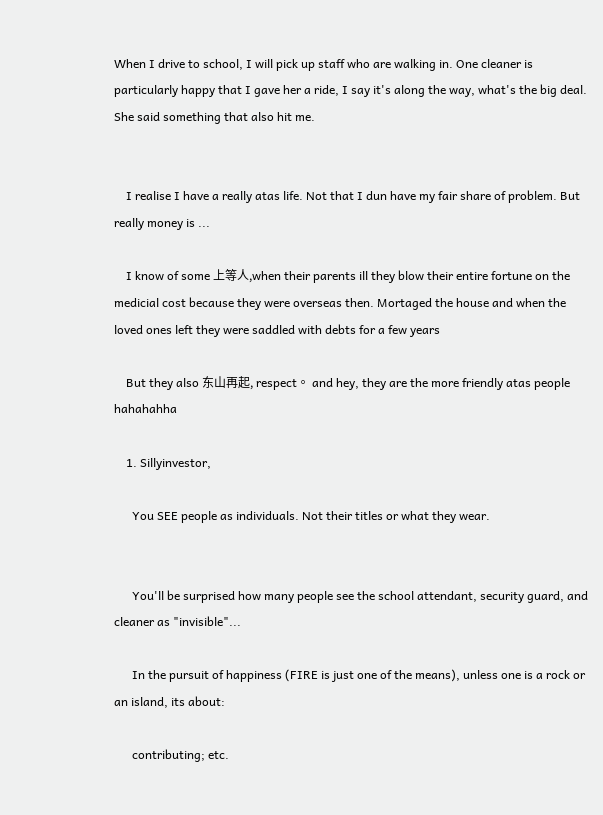When I drive to school, I will pick up staff who are walking in. One cleaner is particularly happy that I gave her a ride, I say it's along the way, what's the big deal. She said something that also hit me.


    I realise I have a really atas life. Not that I dun have my fair share of problem. But really money is ...

    I know of some 上等人,when their parents ill they blow their entire fortune on the medicial cost because they were overseas then. Mortaged the house and when the loved ones left they were saddled with debts for a few years

    But they also 东山再起, respect。 and hey, they are the more friendly atas people hahahahha

    1. Sillyinvestor,

      You SEE people as individuals. Not their titles or what they wear.


      You'll be surprised how many people see the school attendant, security guard, and cleaner as "invisible"...

      In the pursuit of happiness (FIRE is just one of the means), unless one is a rock or an island, its about:

      contributing; etc.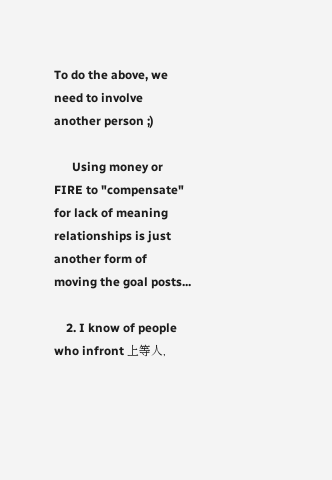To do the above, we need to involve another person ;)

      Using money or FIRE to "compensate" for lack of meaning relationships is just another form of moving the goal posts...

    2. I know of people who infront 上等人,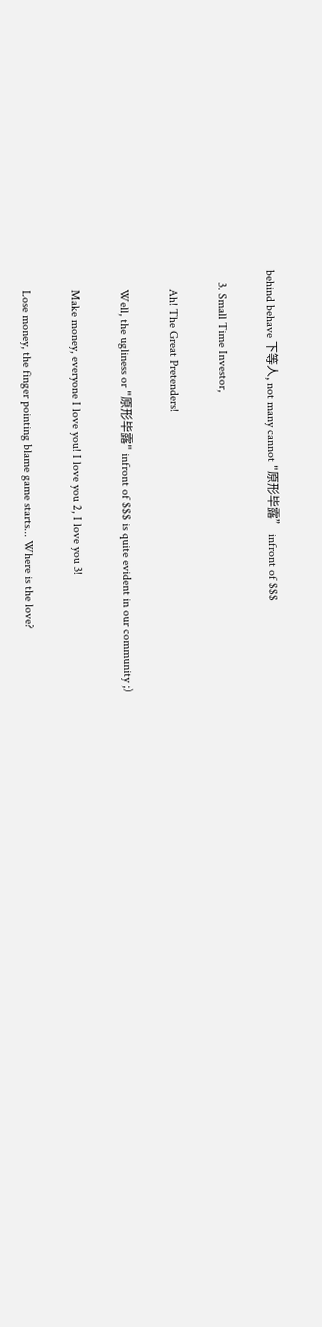behind behave 下等人, not many cannot "原形毕露” infront of $$$

    3. Small Time Investor,

      Ah! The Great Pretenders!

      Well, the ugliness or "原形毕露" infront of $$$ is quite evident in our community ;)

      Make money, everyone I love you! I love you 2, I love you 3!

      Lose money, the finger pointing blame game starts... Where is the love?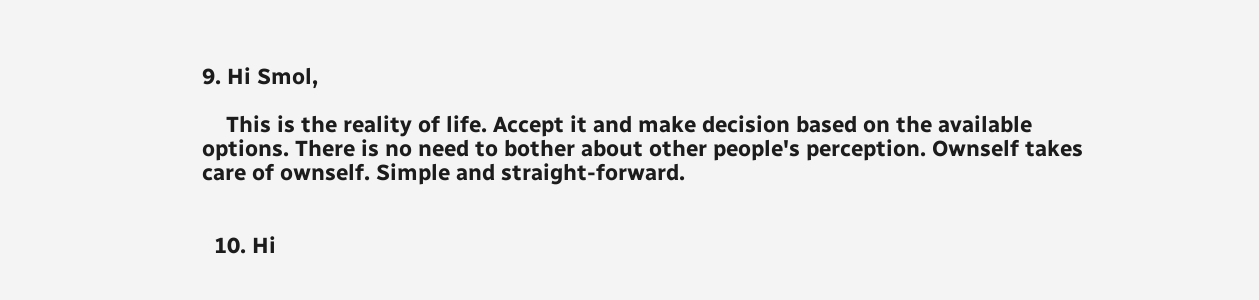9. Hi Smol,

    This is the reality of life. Accept it and make decision based on the available options. There is no need to bother about other people's perception. Ownself takes care of ownself. Simple and straight-forward.


  10. Hi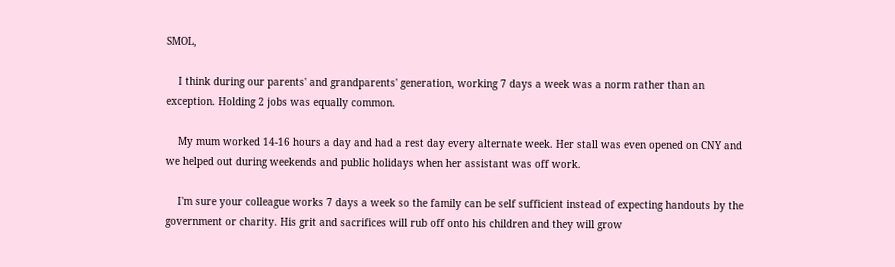SMOL,

    I think during our parents' and grandparents' generation, working 7 days a week was a norm rather than an exception. Holding 2 jobs was equally common.

    My mum worked 14-16 hours a day and had a rest day every alternate week. Her stall was even opened on CNY and we helped out during weekends and public holidays when her assistant was off work.

    I'm sure your colleague works 7 days a week so the family can be self sufficient instead of expecting handouts by the government or charity. His grit and sacrifices will rub off onto his children and they will grow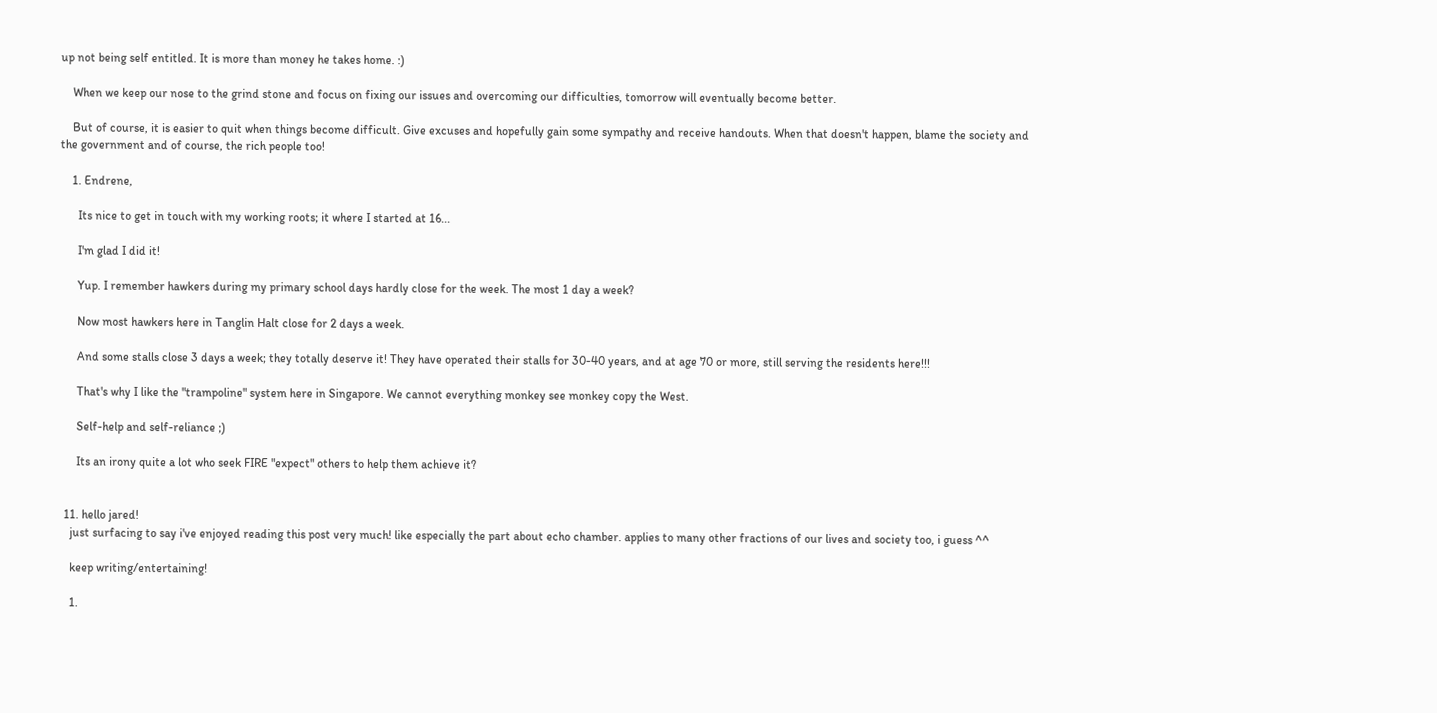up not being self entitled. It is more than money he takes home. :)

    When we keep our nose to the grind stone and focus on fixing our issues and overcoming our difficulties, tomorrow will eventually become better.

    But of course, it is easier to quit when things become difficult. Give excuses and hopefully gain some sympathy and receive handouts. When that doesn't happen, blame the society and the government and of course, the rich people too!

    1. Endrene,

      Its nice to get in touch with my working roots; it where I started at 16...

      I'm glad I did it!

      Yup. I remember hawkers during my primary school days hardly close for the week. The most 1 day a week?

      Now most hawkers here in Tanglin Halt close for 2 days a week.

      And some stalls close 3 days a week; they totally deserve it! They have operated their stalls for 30-40 years, and at age 70 or more, still serving the residents here!!!

      That's why I like the "trampoline" system here in Singapore. We cannot everything monkey see monkey copy the West.

      Self-help and self-reliance ;)

      Its an irony quite a lot who seek FIRE "expect" others to help them achieve it?


  11. hello jared!
    just surfacing to say i've enjoyed reading this post very much! like especially the part about echo chamber. applies to many other fractions of our lives and society too, i guess ^^

    keep writing/entertaining!

    1.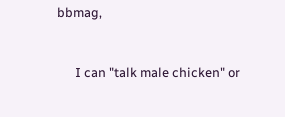bbmag,


      I can "talk male chicken" or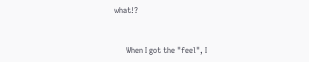what!?


      When I got the "feel", I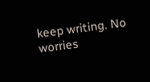keep writing. No worries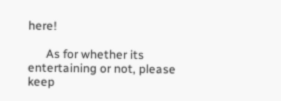here!

      As for whether its entertaining or not, please keep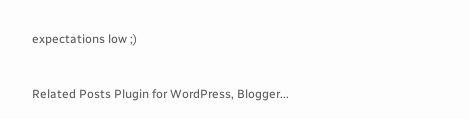expectations low ;)


Related Posts Plugin for WordPress, Blogger...